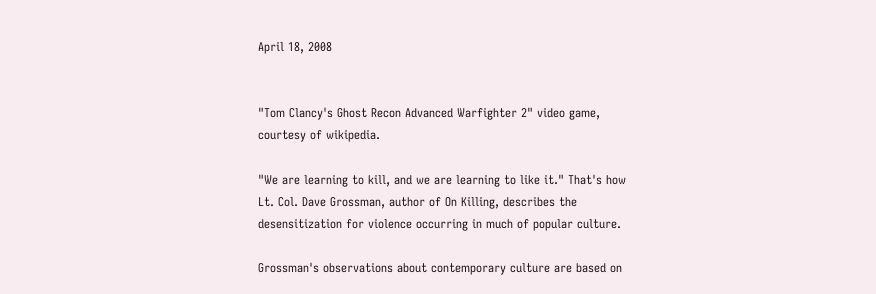April 18, 2008


"Tom Clancy's Ghost Recon Advanced Warfighter 2" video game, courtesy of wikipedia.

"We are learning to kill, and we are learning to like it." That's how Lt. Col. Dave Grossman, author of On Killing, describes the desensitization for violence occurring in much of popular culture.

Grossman's observations about contemporary culture are based on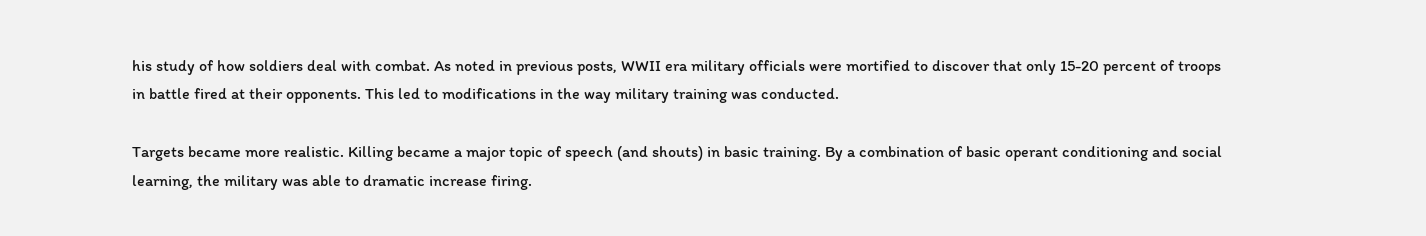his study of how soldiers deal with combat. As noted in previous posts, WWII era military officials were mortified to discover that only 15-20 percent of troops in battle fired at their opponents. This led to modifications in the way military training was conducted.

Targets became more realistic. Killing became a major topic of speech (and shouts) in basic training. By a combination of basic operant conditioning and social learning, the military was able to dramatic increase firing.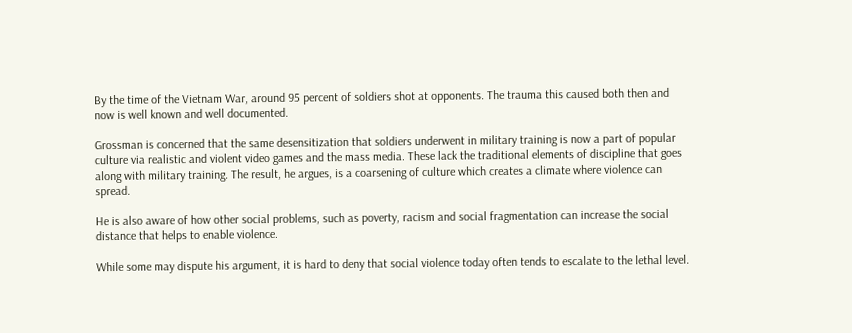By the time of the Vietnam War, around 95 percent of soldiers shot at opponents. The trauma this caused both then and now is well known and well documented.

Grossman is concerned that the same desensitization that soldiers underwent in military training is now a part of popular culture via realistic and violent video games and the mass media. These lack the traditional elements of discipline that goes along with military training. The result, he argues, is a coarsening of culture which creates a climate where violence can spread.

He is also aware of how other social problems, such as poverty, racism and social fragmentation can increase the social distance that helps to enable violence.

While some may dispute his argument, it is hard to deny that social violence today often tends to escalate to the lethal level.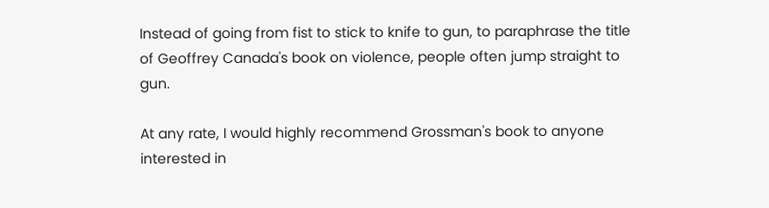Instead of going from fist to stick to knife to gun, to paraphrase the title of Geoffrey Canada's book on violence, people often jump straight to gun.

At any rate, I would highly recommend Grossman's book to anyone interested in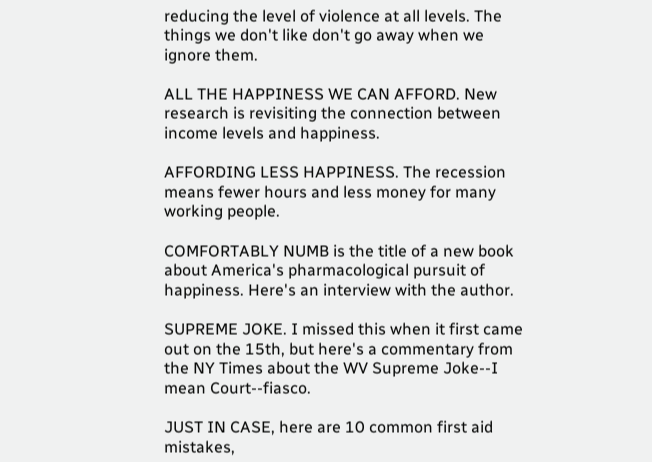reducing the level of violence at all levels. The things we don't like don't go away when we ignore them.

ALL THE HAPPINESS WE CAN AFFORD. New research is revisiting the connection between income levels and happiness.

AFFORDING LESS HAPPINESS. The recession means fewer hours and less money for many working people.

COMFORTABLY NUMB is the title of a new book about America's pharmacological pursuit of happiness. Here's an interview with the author.

SUPREME JOKE. I missed this when it first came out on the 15th, but here's a commentary from the NY Times about the WV Supreme Joke--I mean Court--fiasco.

JUST IN CASE, here are 10 common first aid mistakes,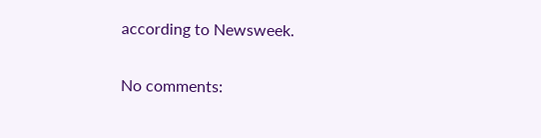according to Newsweek.


No comments: